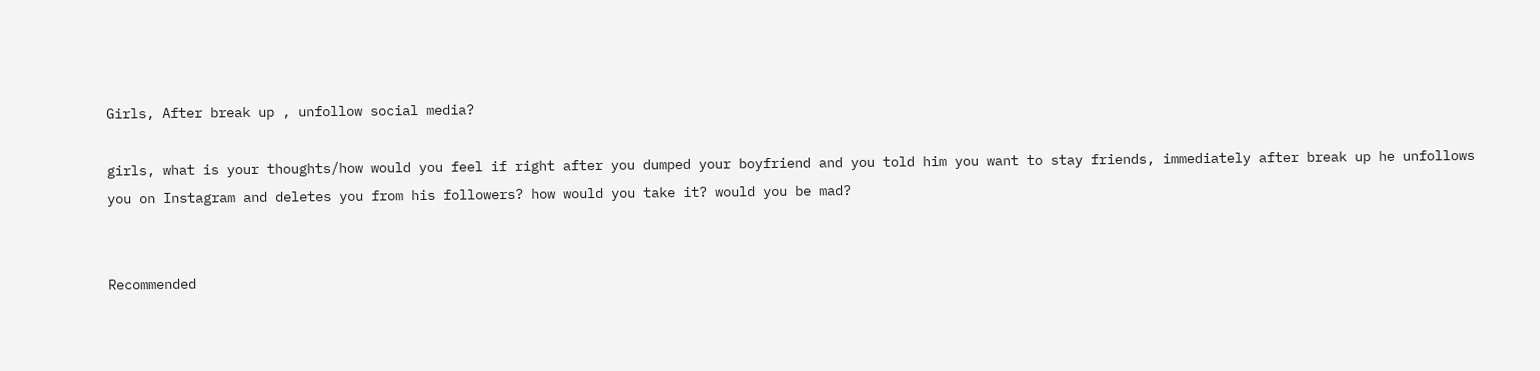Girls, After break up , unfollow social media?

girls, what is your thoughts/how would you feel if right after you dumped your boyfriend and you told him you want to stay friends, immediately after break up he unfollows you on Instagram and deletes you from his followers? how would you take it? would you be mad?


Recommended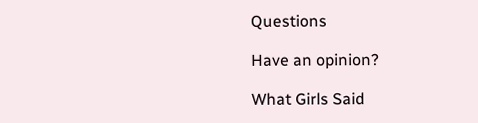Questions

Have an opinion?

What Girls Said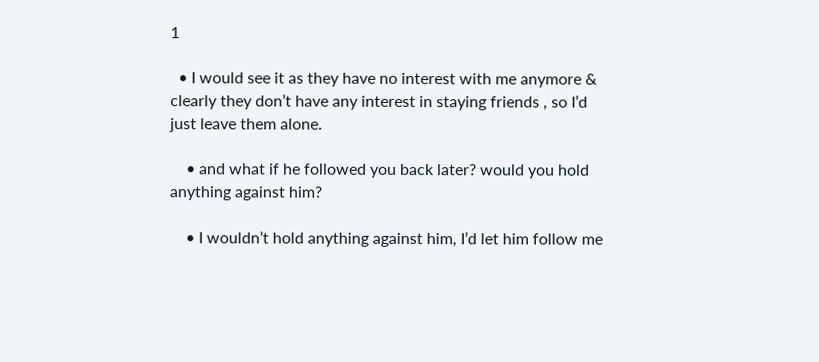1

  • I would see it as they have no interest with me anymore & clearly they don’t have any interest in staying friends , so I’d just leave them alone.

    • and what if he followed you back later? would you hold anything against him?

    • I wouldn’t hold anything against him, I’d let him follow me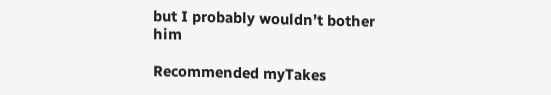but I probably wouldn’t bother him

Recommended myTakes